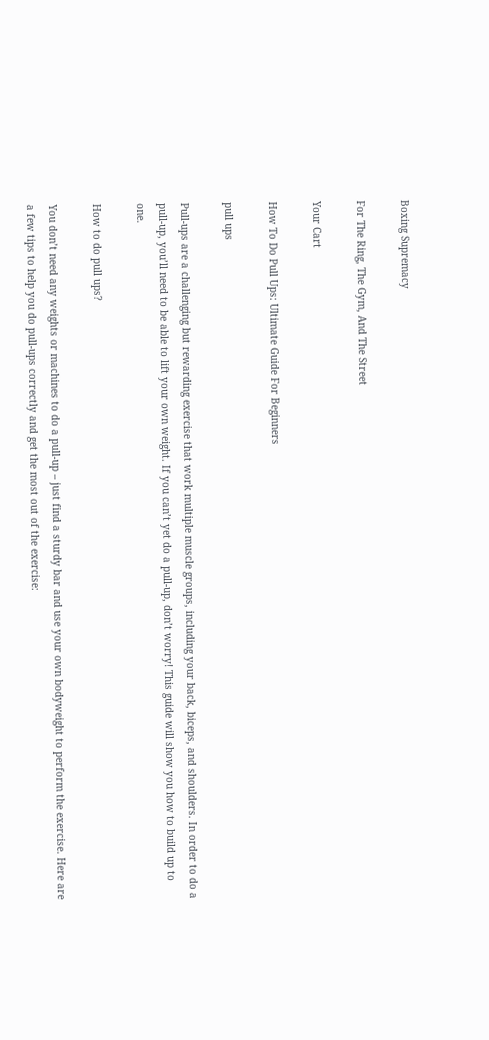Boxing Supremacy

For The Ring, The Gym, And The Street

Your Cart

How To Do Pull Ups: Ultimate Guide For Beginners

pull ups

Pull-ups are a challenging but rewarding exercise that work multiple muscle groups, including your back, biceps, and shoulders. In order to do a pull-up, you’ll need to be able to lift your own weight. If you can’t yet do a pull-up, don’t worry! This guide will show you how to build up to one.

How to do pull ups?

You don’t need any weights or machines to do a pull-up – just find a sturdy bar and use your own bodyweight to perform the exercise. Here are a few tips to help you do pull-ups correctly and get the most out of the exercise: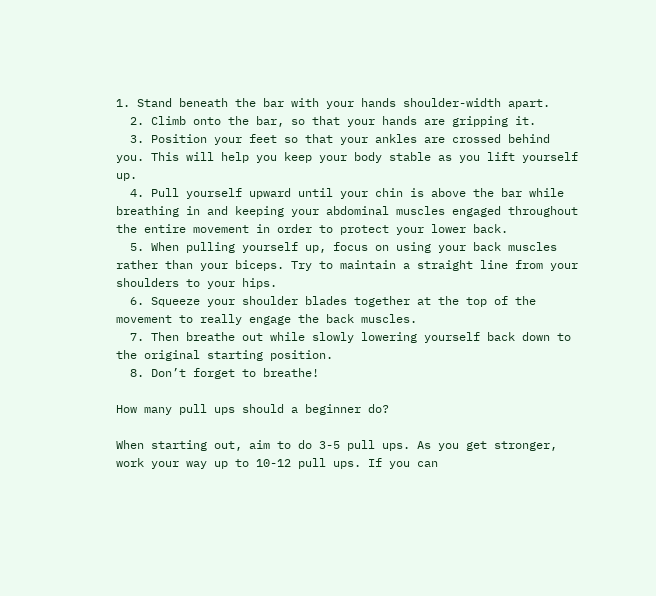1. Stand beneath the bar with your hands shoulder-width apart.
  2. Climb onto the bar, so that your hands are gripping it.
  3. Position your feet so that your ankles are crossed behind you. This will help you keep your body stable as you lift yourself up.
  4. Pull yourself upward until your chin is above the bar while breathing in and keeping your abdominal muscles engaged throughout the entire movement in order to protect your lower back.
  5. When pulling yourself up, focus on using your back muscles rather than your biceps. Try to maintain a straight line from your shoulders to your hips.
  6. Squeeze your shoulder blades together at the top of the movement to really engage the back muscles.
  7. Then breathe out while slowly lowering yourself back down to the original starting position.
  8. Don’t forget to breathe!

How many pull ups should a beginner do?

When starting out, aim to do 3-5 pull ups. As you get stronger, work your way up to 10-12 pull ups. If you can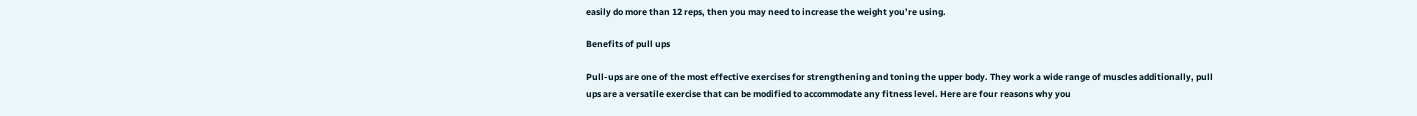easily do more than 12 reps, then you may need to increase the weight you’re using.

Benefits of pull ups

Pull-ups are one of the most effective exercises for strengthening and toning the upper body. They work a wide range of muscles additionally, pull ups are a versatile exercise that can be modified to accommodate any fitness level. Here are four reasons why you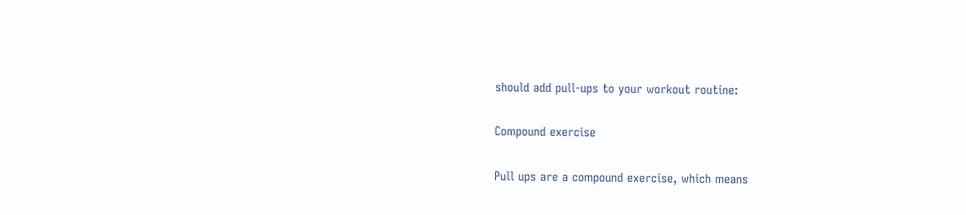should add pull-ups to your workout routine:

Compound exercise

Pull ups are a compound exercise, which means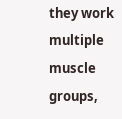they work multiple muscle groups,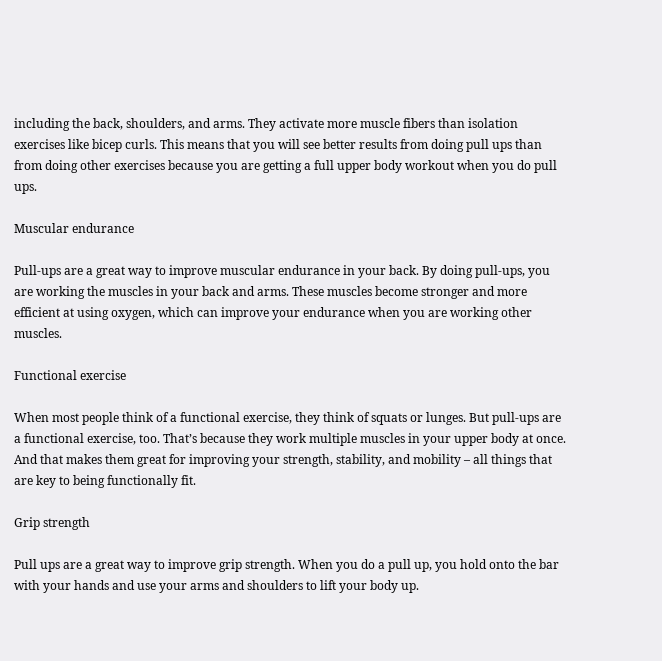including the back, shoulders, and arms. They activate more muscle fibers than isolation exercises like bicep curls. This means that you will see better results from doing pull ups than from doing other exercises because you are getting a full upper body workout when you do pull ups.

Muscular endurance

Pull-ups are a great way to improve muscular endurance in your back. By doing pull-ups, you are working the muscles in your back and arms. These muscles become stronger and more efficient at using oxygen, which can improve your endurance when you are working other muscles.

Functional exercise

When most people think of a functional exercise, they think of squats or lunges. But pull-ups are a functional exercise, too. That’s because they work multiple muscles in your upper body at once. And that makes them great for improving your strength, stability, and mobility – all things that are key to being functionally fit.

Grip strength

Pull ups are a great way to improve grip strength. When you do a pull up, you hold onto the bar with your hands and use your arms and shoulders to lift your body up.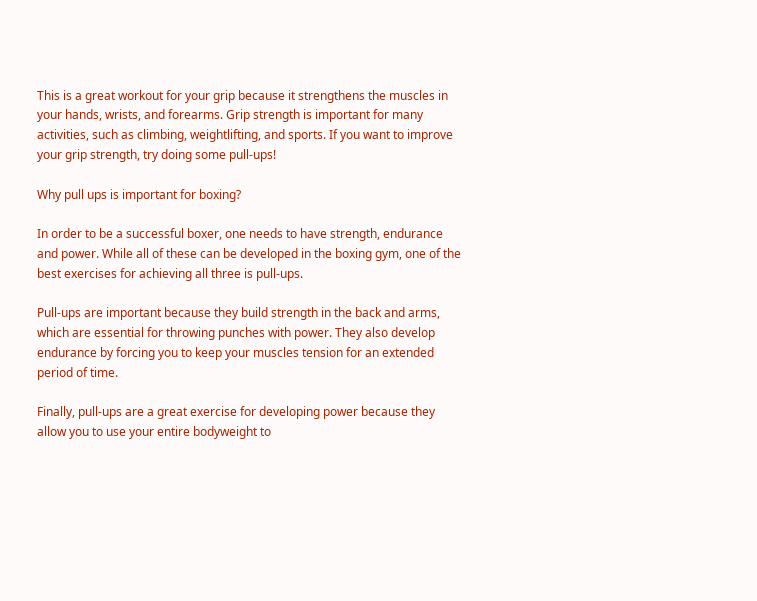This is a great workout for your grip because it strengthens the muscles in your hands, wrists, and forearms. Grip strength is important for many activities, such as climbing, weightlifting, and sports. If you want to improve your grip strength, try doing some pull-ups!

Why pull ups is important for boxing?

In order to be a successful boxer, one needs to have strength, endurance and power. While all of these can be developed in the boxing gym, one of the best exercises for achieving all three is pull-ups.

Pull-ups are important because they build strength in the back and arms, which are essential for throwing punches with power. They also develop endurance by forcing you to keep your muscles tension for an extended period of time.

Finally, pull-ups are a great exercise for developing power because they allow you to use your entire bodyweight to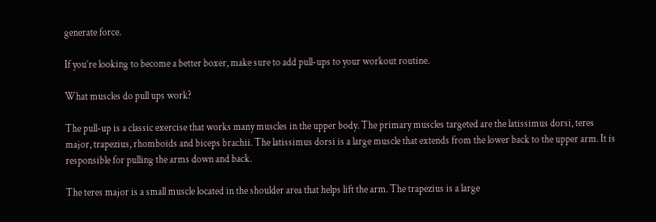generate force.

If you’re looking to become a better boxer, make sure to add pull-ups to your workout routine.

What muscles do pull ups work?

The pull-up is a classic exercise that works many muscles in the upper body. The primary muscles targeted are the latissimus dorsi, teres major, trapezius, rhomboids and biceps brachii. The latissimus dorsi is a large muscle that extends from the lower back to the upper arm. It is responsible for pulling the arms down and back.

The teres major is a small muscle located in the shoulder area that helps lift the arm. The trapezius is a large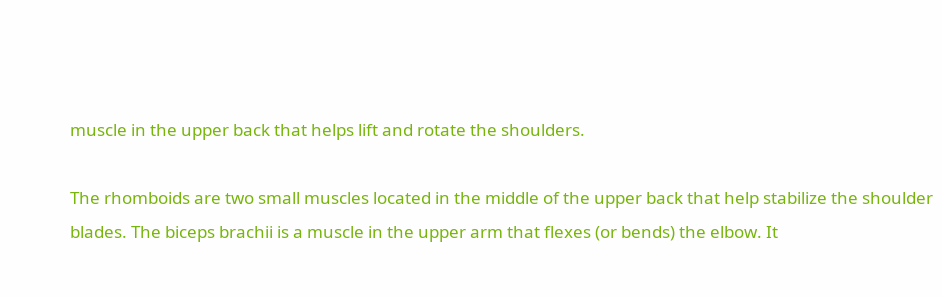muscle in the upper back that helps lift and rotate the shoulders.

The rhomboids are two small muscles located in the middle of the upper back that help stabilize the shoulder blades. The biceps brachii is a muscle in the upper arm that flexes (or bends) the elbow. It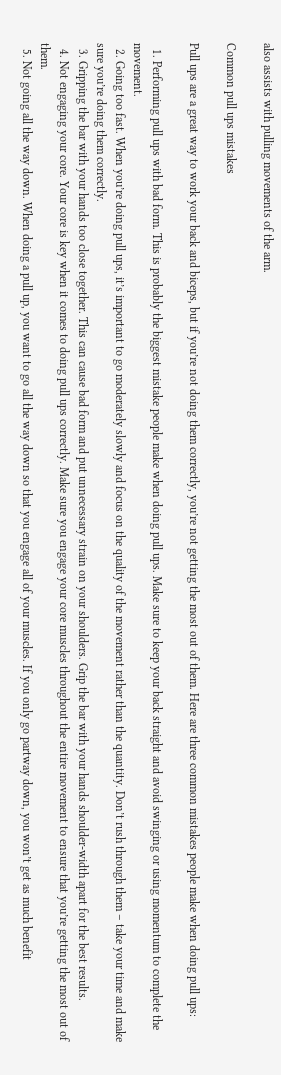also assists with pulling movements of the arm.

Common pull ups mistakes

Pull ups are a great way to work your back and biceps, but if you’re not doing them correctly, you’re not getting the most out of them. Here are three common mistakes people make when doing pull ups:

  1. Performing pull ups with bad form. This is probably the biggest mistake people make when doing pull ups. Make sure to keep your back straight and avoid swinging or using momentum to complete the movement.
  2. Going too fast. When you’re doing pull ups, it’s important to go moderately slowly and focus on the quality of the movement rather than the quantity. Don’t rush through them – take your time and make sure you’re doing them correctly.
  3. Gripping the bar with your hands too close together. This can cause bad form and put unnecessary strain on your shoulders. Grip the bar with your hands shoulder-width apart for the best results.
  4. Not engaging your core. Your core is key when it comes to doing pull ups correctly. Make sure you engage your core muscles throughout the entire movement to ensure that you’re getting the most out of them.
  5. Not going all the way down. When doing a pull up, you want to go all the way down so that you engage all of your muscles. If you only go partway down, you won’t get as much benefit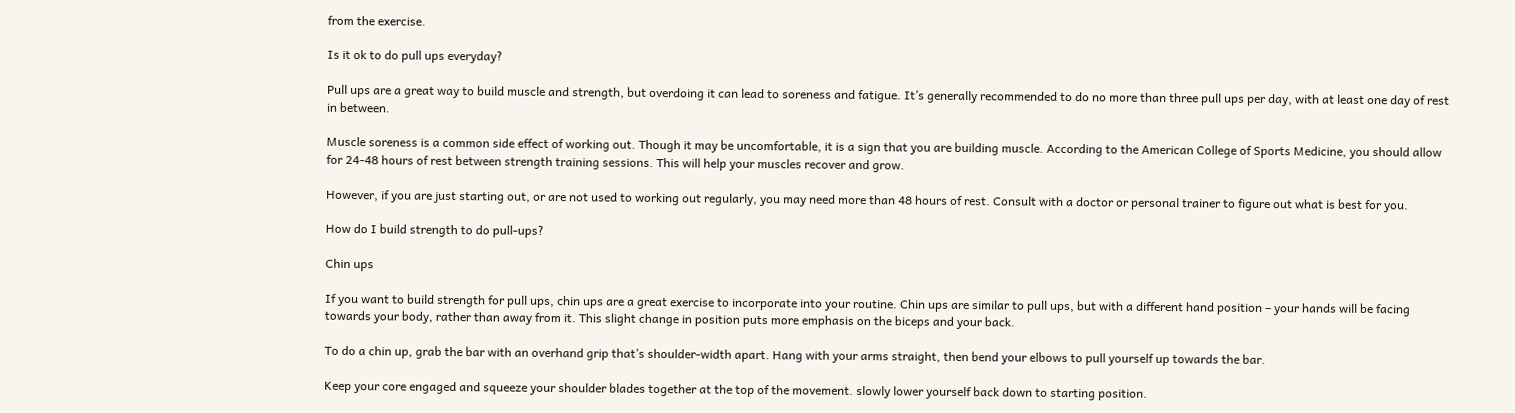from the exercise.

Is it ok to do pull ups everyday?

Pull ups are a great way to build muscle and strength, but overdoing it can lead to soreness and fatigue. It’s generally recommended to do no more than three pull ups per day, with at least one day of rest in between.

Muscle soreness is a common side effect of working out. Though it may be uncomfortable, it is a sign that you are building muscle. According to the American College of Sports Medicine, you should allow for 24-48 hours of rest between strength training sessions. This will help your muscles recover and grow.

However, if you are just starting out, or are not used to working out regularly, you may need more than 48 hours of rest. Consult with a doctor or personal trainer to figure out what is best for you.

How do I build strength to do pull-ups?

Chin ups

If you want to build strength for pull ups, chin ups are a great exercise to incorporate into your routine. Chin ups are similar to pull ups, but with a different hand position – your hands will be facing towards your body, rather than away from it. This slight change in position puts more emphasis on the biceps and your back.

To do a chin up, grab the bar with an overhand grip that’s shoulder-width apart. Hang with your arms straight, then bend your elbows to pull yourself up towards the bar.

Keep your core engaged and squeeze your shoulder blades together at the top of the movement. slowly lower yourself back down to starting position.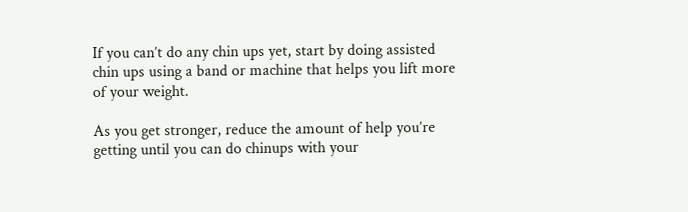If you can’t do any chin ups yet, start by doing assisted chin ups using a band or machine that helps you lift more of your weight.

As you get stronger, reduce the amount of help you’re getting until you can do chinups with your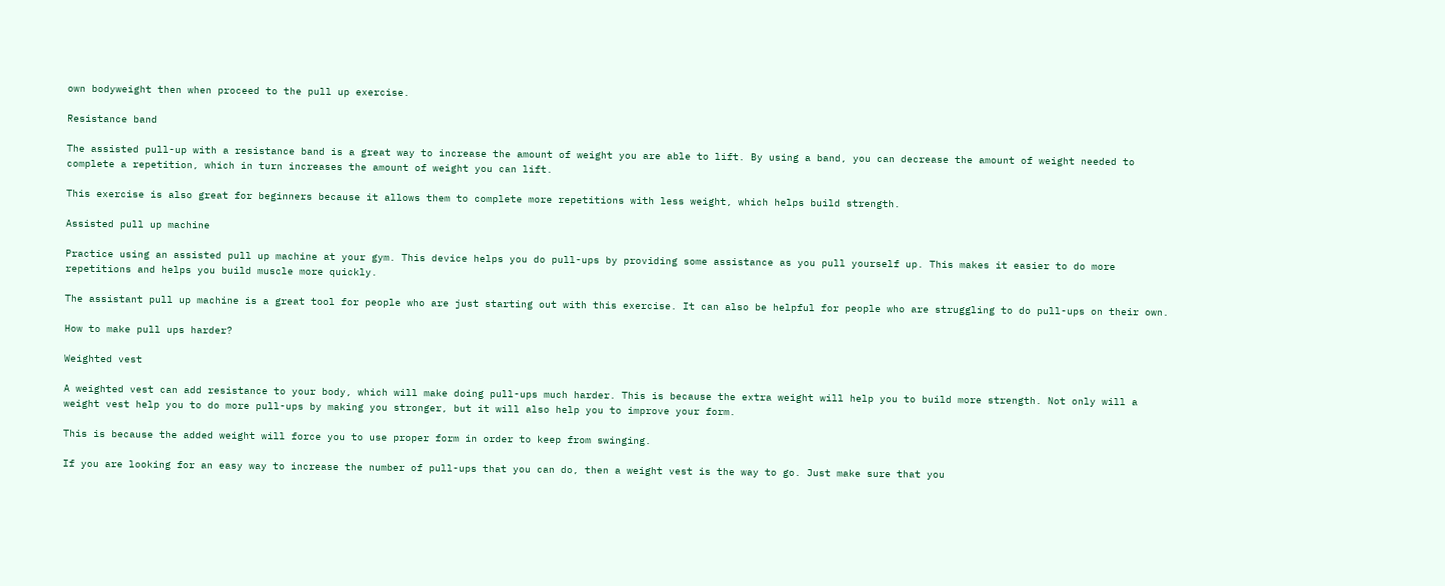own bodyweight then when proceed to the pull up exercise.

Resistance band

The assisted pull-up with a resistance band is a great way to increase the amount of weight you are able to lift. By using a band, you can decrease the amount of weight needed to complete a repetition, which in turn increases the amount of weight you can lift.

This exercise is also great for beginners because it allows them to complete more repetitions with less weight, which helps build strength.

Assisted pull up machine

Practice using an assisted pull up machine at your gym. This device helps you do pull-ups by providing some assistance as you pull yourself up. This makes it easier to do more repetitions and helps you build muscle more quickly.

The assistant pull up machine is a great tool for people who are just starting out with this exercise. It can also be helpful for people who are struggling to do pull-ups on their own.

How to make pull ups harder?

Weighted vest

A weighted vest can add resistance to your body, which will make doing pull-ups much harder. This is because the extra weight will help you to build more strength. Not only will a weight vest help you to do more pull-ups by making you stronger, but it will also help you to improve your form.

This is because the added weight will force you to use proper form in order to keep from swinging.

If you are looking for an easy way to increase the number of pull-ups that you can do, then a weight vest is the way to go. Just make sure that you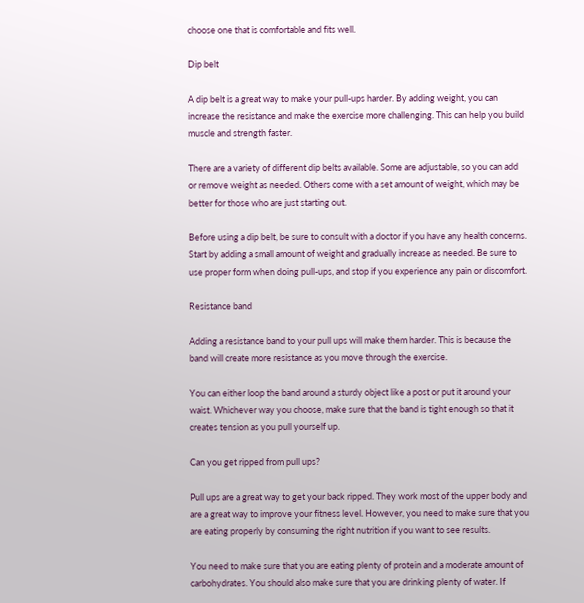choose one that is comfortable and fits well.

Dip belt

A dip belt is a great way to make your pull-ups harder. By adding weight, you can increase the resistance and make the exercise more challenging. This can help you build muscle and strength faster.

There are a variety of different dip belts available. Some are adjustable, so you can add or remove weight as needed. Others come with a set amount of weight, which may be better for those who are just starting out.

Before using a dip belt, be sure to consult with a doctor if you have any health concerns. Start by adding a small amount of weight and gradually increase as needed. Be sure to use proper form when doing pull-ups, and stop if you experience any pain or discomfort.

Resistance band

Adding a resistance band to your pull ups will make them harder. This is because the band will create more resistance as you move through the exercise.

You can either loop the band around a sturdy object like a post or put it around your waist. Whichever way you choose, make sure that the band is tight enough so that it creates tension as you pull yourself up.

Can you get ripped from pull ups?

Pull ups are a great way to get your back ripped. They work most of the upper body and are a great way to improve your fitness level. However, you need to make sure that you are eating properly by consuming the right nutrition if you want to see results.

You need to make sure that you are eating plenty of protein and a moderate amount of carbohydrates. You should also make sure that you are drinking plenty of water. If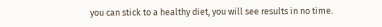you can stick to a healthy diet, you will see results in no time.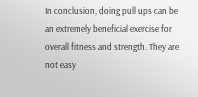In conclusion, doing pull ups can be an extremely beneficial exercise for overall fitness and strength. They are not easy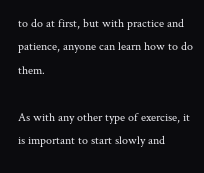to do at first, but with practice and patience, anyone can learn how to do them.

As with any other type of exercise, it is important to start slowly and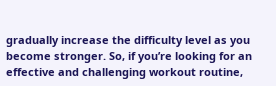gradually increase the difficulty level as you become stronger. So, if you’re looking for an effective and challenging workout routine,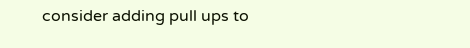consider adding pull ups to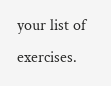your list of exercises.